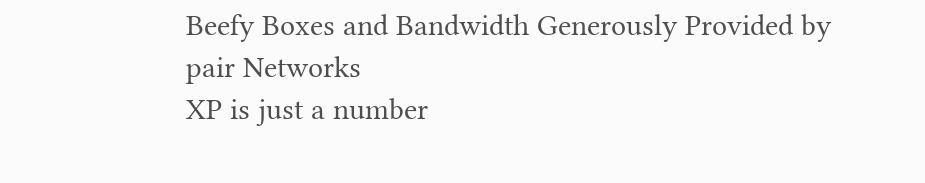Beefy Boxes and Bandwidth Generously Provided by pair Networks
XP is just a number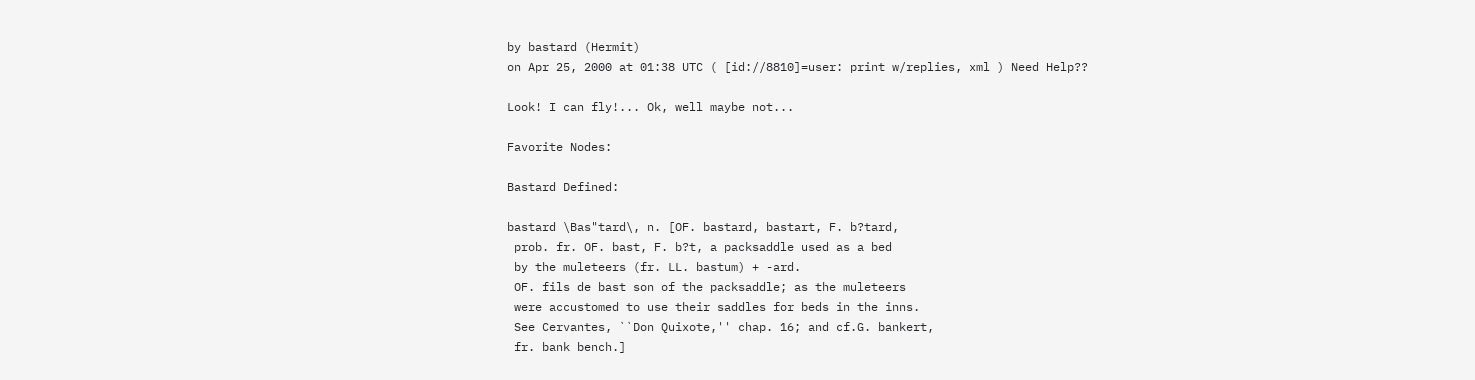by bastard (Hermit)
on Apr 25, 2000 at 01:38 UTC ( [id://8810]=user: print w/replies, xml ) Need Help??

Look! I can fly!... Ok, well maybe not...

Favorite Nodes:

Bastard Defined:

bastard \Bas"tard\, n. [OF. bastard, bastart, F. b?tard,
 prob. fr. OF. bast, F. b?t, a packsaddle used as a bed
 by the muleteers (fr. LL. bastum) + -ard.
 OF. fils de bast son of the packsaddle; as the muleteers
 were accustomed to use their saddles for beds in the inns.
 See Cervantes, ``Don Quixote,'' chap. 16; and cf.G. bankert,
 fr. bank bench.]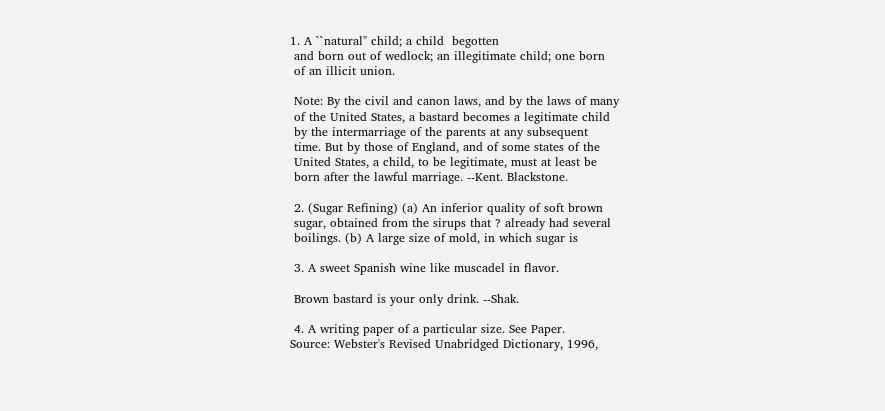1. A ``natural'' child; a child  begotten
 and born out of wedlock; an illegitimate child; one born
 of an illicit union.

 Note: By the civil and canon laws, and by the laws of many
 of the United States, a bastard becomes a legitimate child
 by the intermarriage of the parents at any subsequent
 time. But by those of England, and of some states of the
 United States, a child, to be legitimate, must at least be
 born after the lawful marriage. --Kent. Blackstone.

 2. (Sugar Refining) (a) An inferior quality of soft brown
 sugar, obtained from the sirups that ? already had several
 boilings. (b) A large size of mold, in which sugar is

 3. A sweet Spanish wine like muscadel in flavor.

 Brown bastard is your only drink. --Shak.

 4. A writing paper of a particular size. See Paper.
Source: Webster's Revised Unabridged Dictionary, 1996,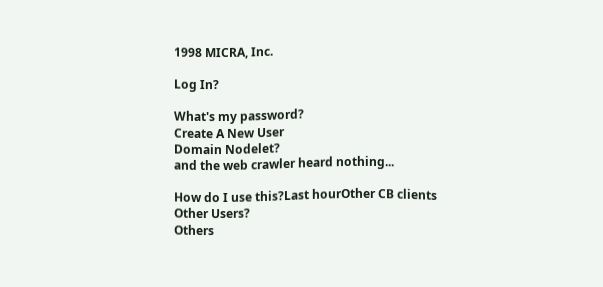1998 MICRA, Inc.

Log In?

What's my password?
Create A New User
Domain Nodelet?
and the web crawler heard nothing...

How do I use this?Last hourOther CB clients
Other Users?
Others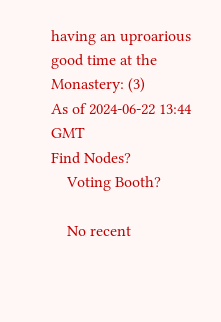having an uproarious good time at the Monastery: (3)
As of 2024-06-22 13:44 GMT
Find Nodes?
    Voting Booth?

    No recent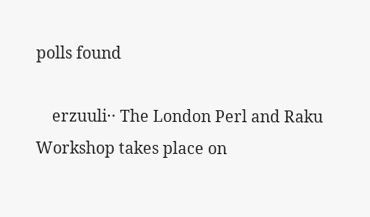polls found

    erzuuli‥ The London Perl and Raku Workshop takes place on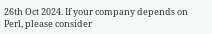26th Oct 2024. If your company depends on Perl, please consider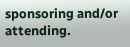sponsoring and/or attending.